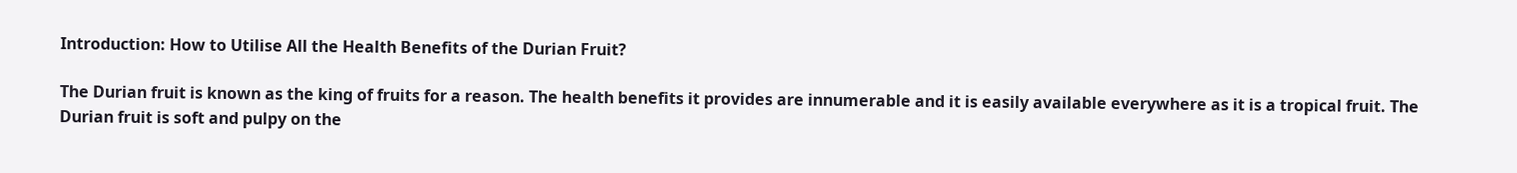Introduction: How to Utilise All the Health Benefits of the Durian Fruit?

The Durian fruit is known as the king of fruits for a reason. The health benefits it provides are innumerable and it is easily available everywhere as it is a tropical fruit. The Durian fruit is soft and pulpy on the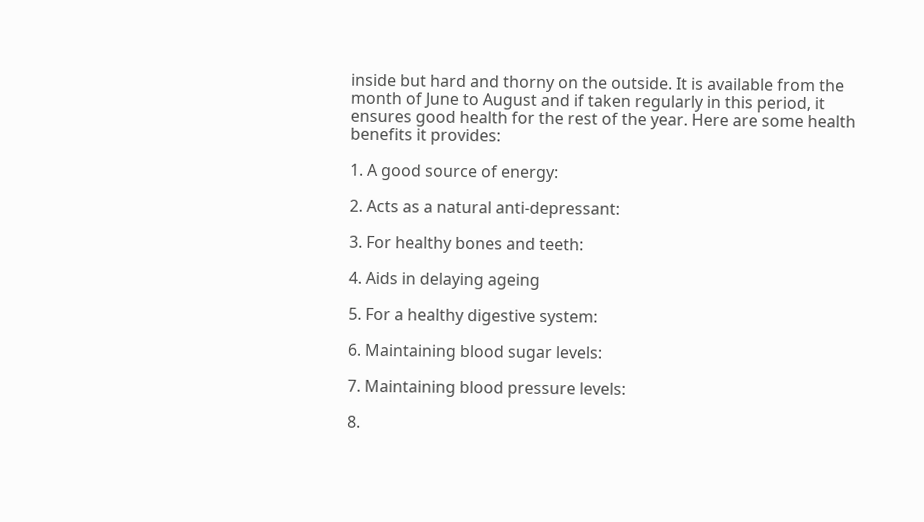inside but hard and thorny on the outside. It is available from the month of June to August and if taken regularly in this period, it ensures good health for the rest of the year. Here are some health benefits it provides:

1. A good source of energy:

2. Acts as a natural anti-depressant:

3. For healthy bones and teeth:

4. Aids in delaying ageing

5. For a healthy digestive system:

6. Maintaining blood sugar levels:

7. Maintaining blood pressure levels:

8.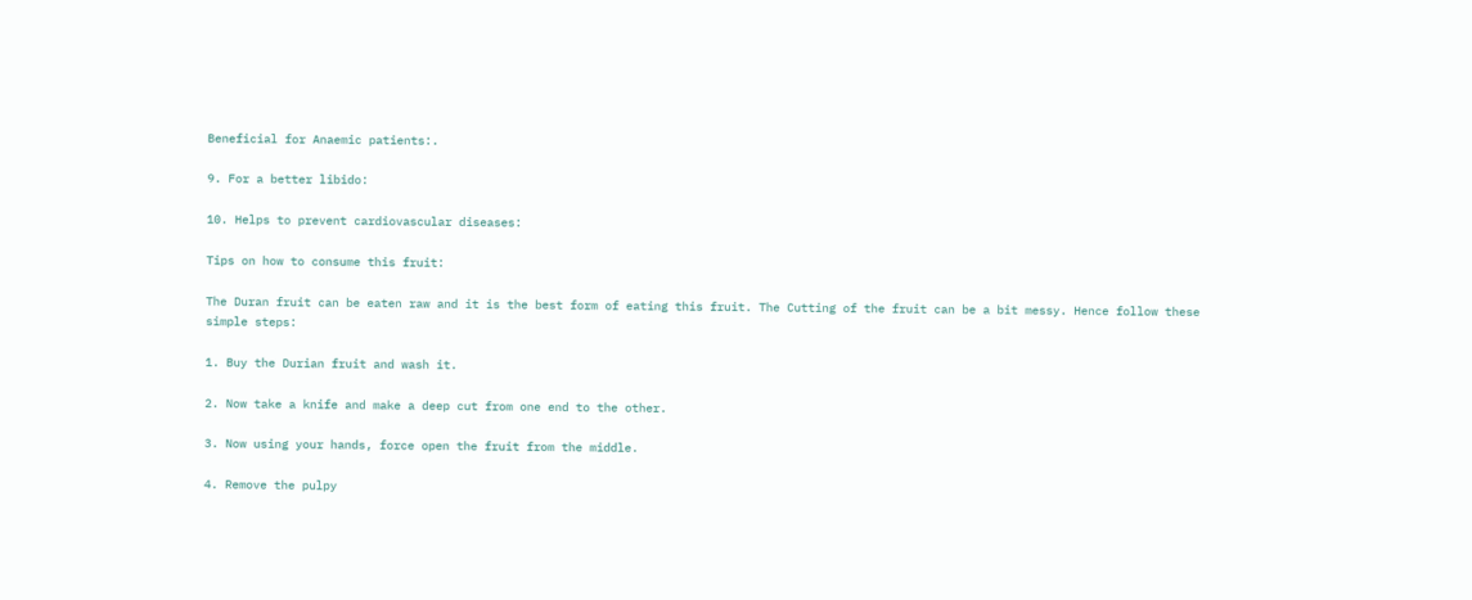Beneficial for Anaemic patients:.

9. For a better libido:

10. Helps to prevent cardiovascular diseases:

Tips on how to consume this fruit:

The Duran fruit can be eaten raw and it is the best form of eating this fruit. The Cutting of the fruit can be a bit messy. Hence follow these simple steps:

1. Buy the Durian fruit and wash it.

2. Now take a knife and make a deep cut from one end to the other.

3. Now using your hands, force open the fruit from the middle.

4. Remove the pulpy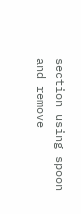section using spoon and remove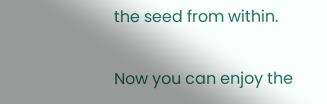the seed from within.

Now you can enjoy the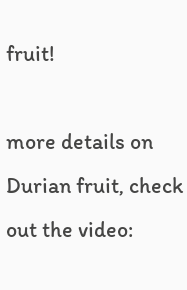fruit!

more details on Durian fruit, check out the video: